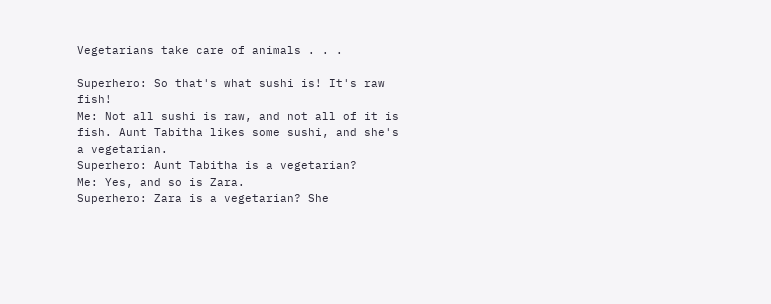Vegetarians take care of animals . . .

Superhero: So that's what sushi is! It's raw fish!
Me: Not all sushi is raw, and not all of it is fish. Aunt Tabitha likes some sushi, and she's a vegetarian.
Superhero: Aunt Tabitha is a vegetarian?
Me: Yes, and so is Zara.
Superhero: Zara is a vegetarian? She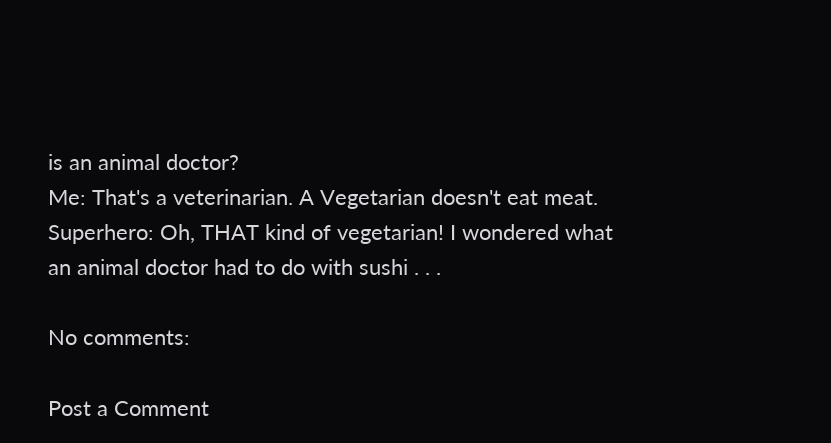is an animal doctor?
Me: That's a veterinarian. A Vegetarian doesn't eat meat.
Superhero: Oh, THAT kind of vegetarian! I wondered what an animal doctor had to do with sushi . . .

No comments:

Post a Comment